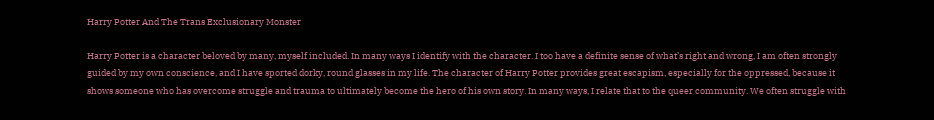Harry Potter And The Trans Exclusionary Monster

Harry Potter is a character beloved by many, myself included. In many ways I identify with the character. I too have a definite sense of what’s right and wrong, I am often strongly guided by my own conscience, and I have sported dorky, round glasses in my life. The character of Harry Potter provides great escapism, especially for the oppressed, because it shows someone who has overcome struggle and trauma to ultimately become the hero of his own story. In many ways, I relate that to the queer community. We often struggle with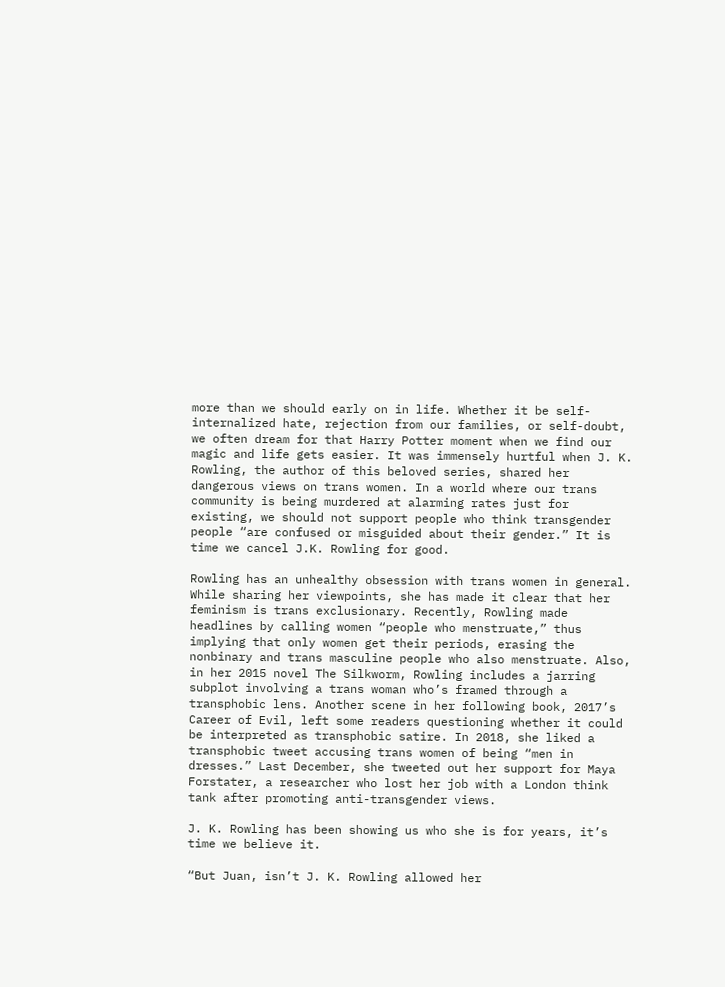more than we should early on in life. Whether it be self-internalized hate, rejection from our families, or self-doubt, we often dream for that Harry Potter moment when we find our magic and life gets easier. It was immensely hurtful when J. K. Rowling, the author of this beloved series, shared her dangerous views on trans women. In a world where our trans community is being murdered at alarming rates just for existing, we should not support people who think transgender people “are confused or misguided about their gender.” It is time we cancel J.K. Rowling for good.

Rowling has an unhealthy obsession with trans women in general. While sharing her viewpoints, she has made it clear that her feminism is trans exclusionary. Recently, Rowling made headlines by calling women “people who menstruate,” thus implying that only women get their periods, erasing the nonbinary and trans masculine people who also menstruate. Also, in her 2015 novel The Silkworm, Rowling includes a jarring subplot involving a trans woman who’s framed through a transphobic lens. Another scene in her following book, 2017’s Career of Evil, left some readers questioning whether it could be interpreted as transphobic satire. In 2018, she liked a transphobic tweet accusing trans women of being “men in dresses.” Last December, she tweeted out her support for Maya Forstater, a researcher who lost her job with a London think tank after promoting anti-transgender views.

J. K. Rowling has been showing us who she is for years, it’s time we believe it.

“But Juan, isn’t J. K. Rowling allowed her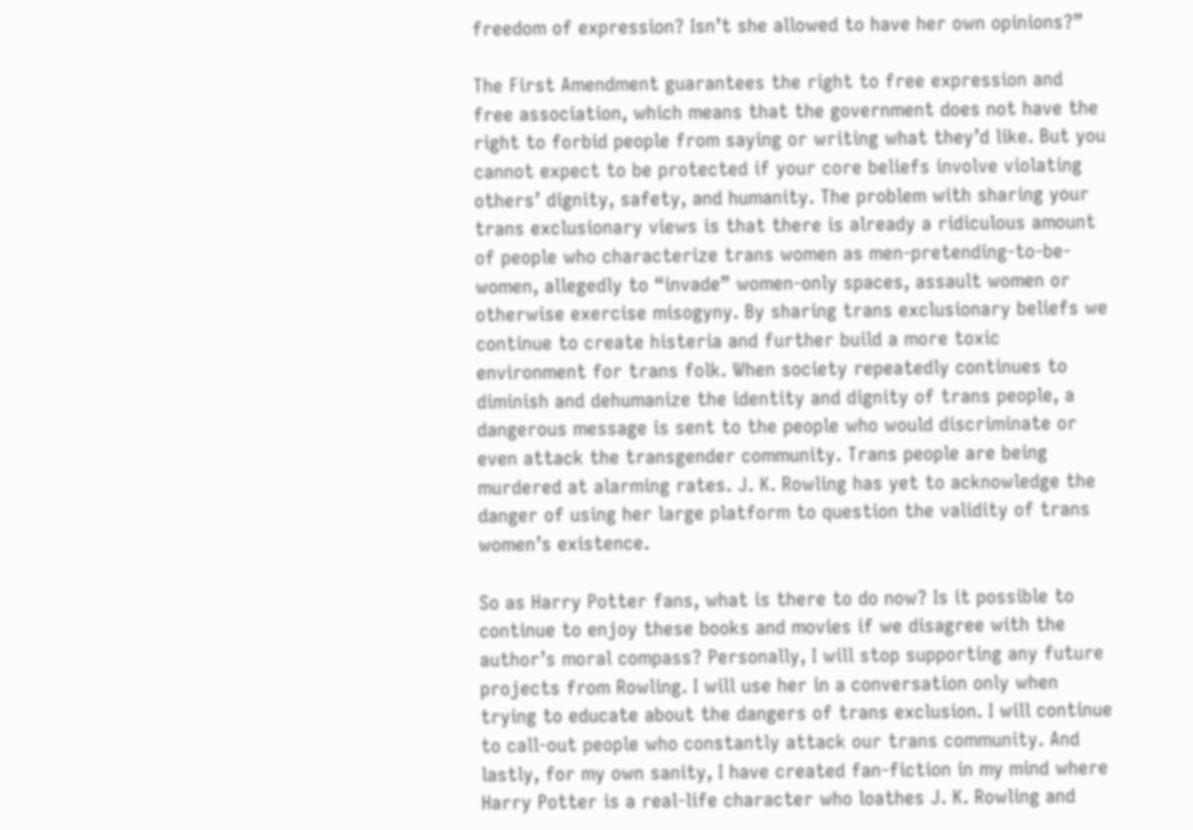freedom of expression? Isn’t she allowed to have her own opinions?”

The First Amendment guarantees the right to free expression and free association, which means that the government does not have the right to forbid people from saying or writing what they’d like. But you cannot expect to be protected if your core beliefs involve violating others’ dignity, safety, and humanity. The problem with sharing your trans exclusionary views is that there is already a ridiculous amount of people who characterize trans women as men-pretending-to-be-women, allegedly to “invade” women-only spaces, assault women or otherwise exercise misogyny. By sharing trans exclusionary beliefs we continue to create histeria and further build a more toxic environment for trans folk. When society repeatedly continues to diminish and dehumanize the identity and dignity of trans people, a dangerous message is sent to the people who would discriminate or even attack the transgender community. Trans people are being murdered at alarming rates. J. K. Rowling has yet to acknowledge the danger of using her large platform to question the validity of trans women’s existence.

So as Harry Potter fans, what is there to do now? Is it possible to continue to enjoy these books and movies if we disagree with the author’s moral compass? Personally, I will stop supporting any future projects from Rowling. I will use her in a conversation only when trying to educate about the dangers of trans exclusion. I will continue to call-out people who constantly attack our trans community. And lastly, for my own sanity, I have created fan-fiction in my mind where Harry Potter is a real-life character who loathes J. K. Rowling and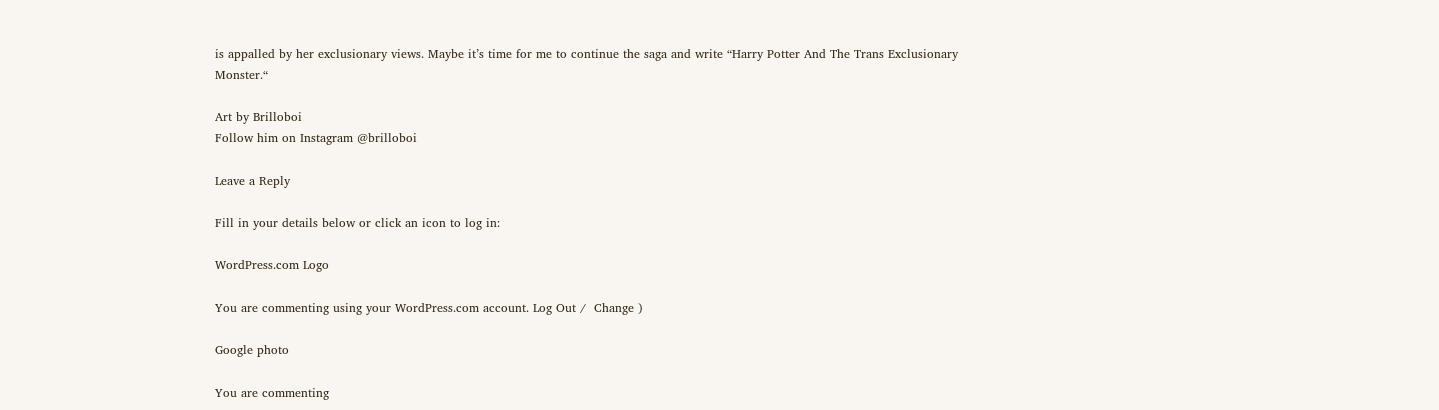is appalled by her exclusionary views. Maybe it’s time for me to continue the saga and write “Harry Potter And The Trans Exclusionary Monster.“

Art by Brilloboi
Follow him on Instagram @brilloboi

Leave a Reply

Fill in your details below or click an icon to log in:

WordPress.com Logo

You are commenting using your WordPress.com account. Log Out /  Change )

Google photo

You are commenting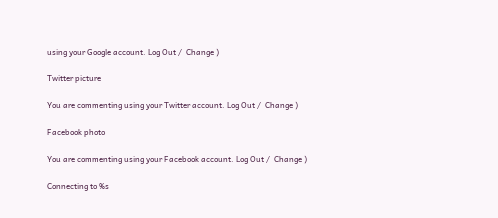using your Google account. Log Out /  Change )

Twitter picture

You are commenting using your Twitter account. Log Out /  Change )

Facebook photo

You are commenting using your Facebook account. Log Out /  Change )

Connecting to %s